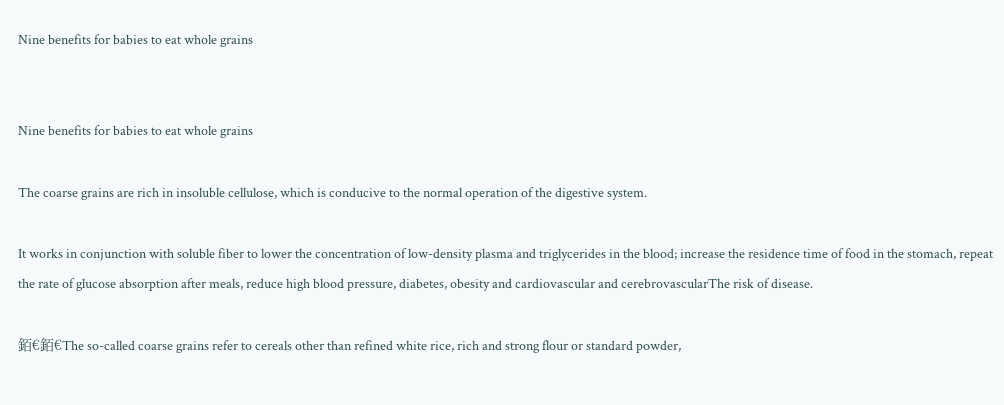Nine benefits for babies to eat whole grains


Nine benefits for babies to eat whole grains

The coarse grains are rich in insoluble cellulose, which is conducive to the normal operation of the digestive system.

It works in conjunction with soluble fiber to lower the concentration of low-density plasma and triglycerides in the blood; increase the residence time of food in the stomach, repeat the rate of glucose absorption after meals, reduce high blood pressure, diabetes, obesity and cardiovascular and cerebrovascularThe risk of disease.

銆€銆€The so-called coarse grains refer to cereals other than refined white rice, rich and strong flour or standard powder,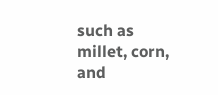such as millet, corn, and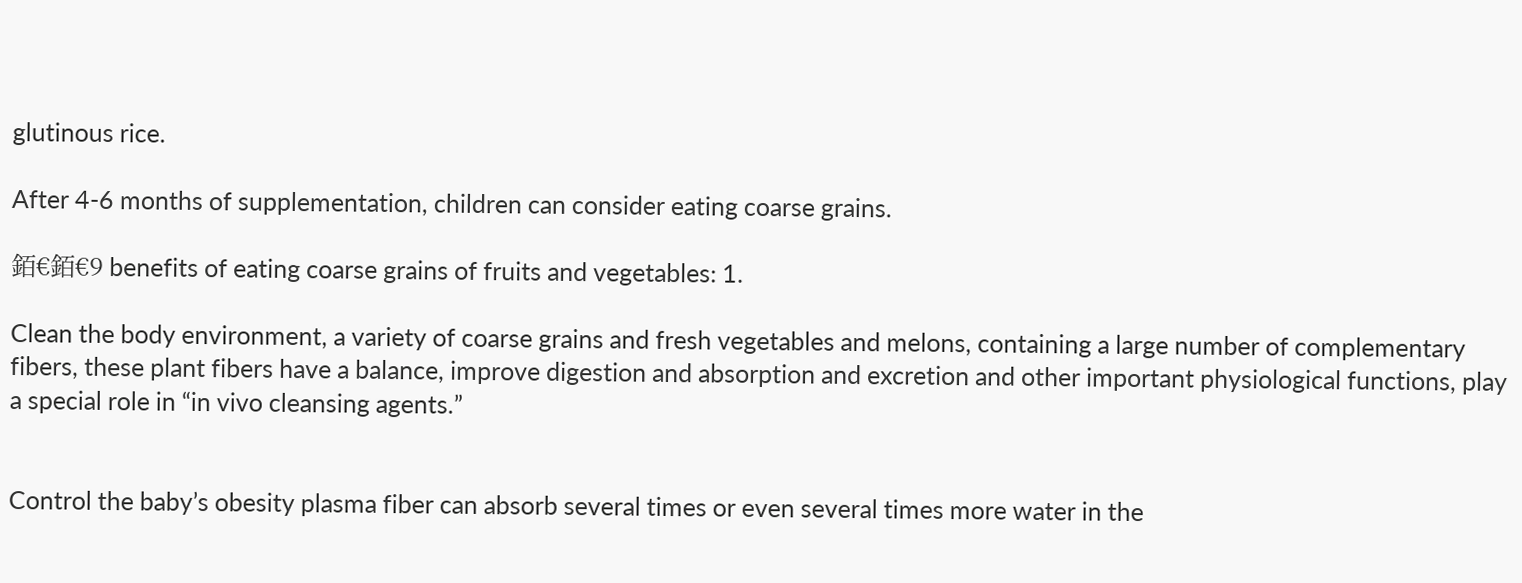glutinous rice.

After 4-6 months of supplementation, children can consider eating coarse grains.

銆€銆€9 benefits of eating coarse grains of fruits and vegetables: 1.

Clean the body environment, a variety of coarse grains and fresh vegetables and melons, containing a large number of complementary fibers, these plant fibers have a balance, improve digestion and absorption and excretion and other important physiological functions, play a special role in “in vivo cleansing agents.”


Control the baby’s obesity plasma fiber can absorb several times or even several times more water in the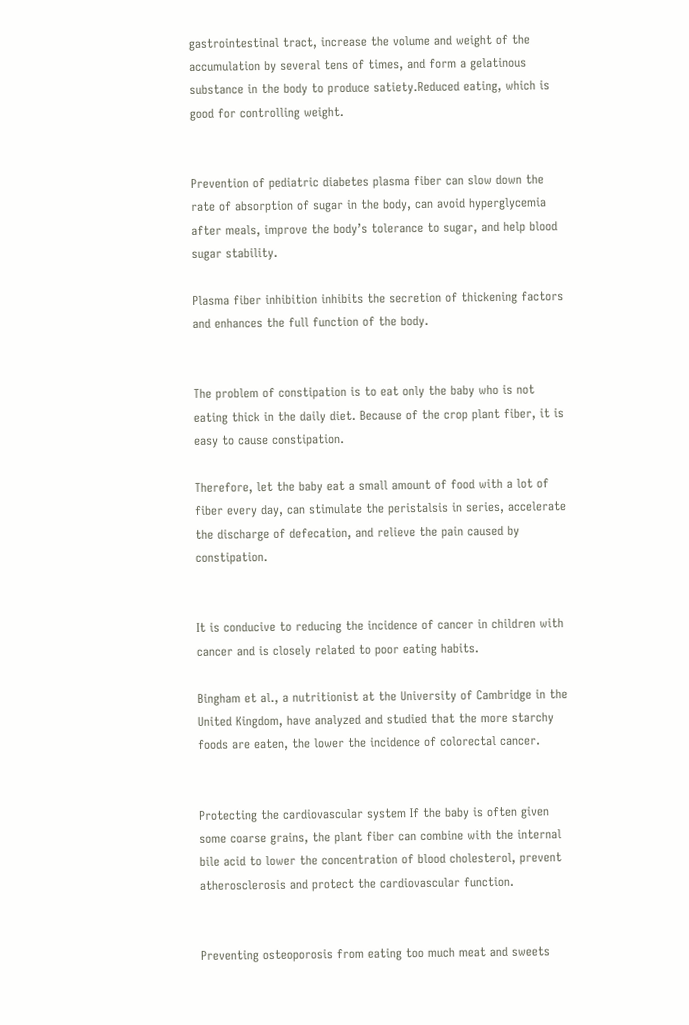gastrointestinal tract, increase the volume and weight of the accumulation by several tens of times, and form a gelatinous substance in the body to produce satiety.Reduced eating, which is good for controlling weight.


Prevention of pediatric diabetes plasma fiber can slow down the rate of absorption of sugar in the body, can avoid hyperglycemia after meals, improve the body’s tolerance to sugar, and help blood sugar stability.

Plasma fiber inhibition inhibits the secretion of thickening factors and enhances the full function of the body.


The problem of constipation is to eat only the baby who is not eating thick in the daily diet. Because of the crop plant fiber, it is easy to cause constipation.

Therefore, let the baby eat a small amount of food with a lot of fiber every day, can stimulate the peristalsis in series, accelerate the discharge of defecation, and relieve the pain caused by constipation.


It is conducive to reducing the incidence of cancer in children with cancer and is closely related to poor eating habits.

Bingham et al., a nutritionist at the University of Cambridge in the United Kingdom, have analyzed and studied that the more starchy foods are eaten, the lower the incidence of colorectal cancer.


Protecting the cardiovascular system If the baby is often given some coarse grains, the plant fiber can combine with the internal bile acid to lower the concentration of blood cholesterol, prevent atherosclerosis and protect the cardiovascular function.


Preventing osteoporosis from eating too much meat and sweets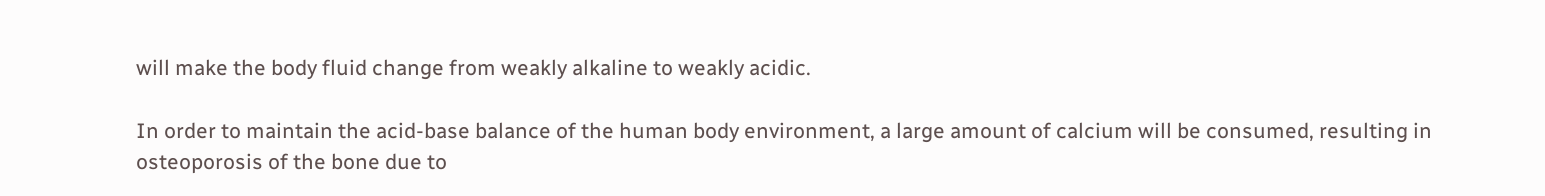will make the body fluid change from weakly alkaline to weakly acidic.

In order to maintain the acid-base balance of the human body environment, a large amount of calcium will be consumed, resulting in osteoporosis of the bone due to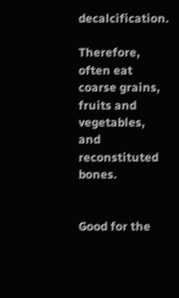decalcification.

Therefore, often eat coarse grains, fruits and vegetables, and reconstituted bones.


Good for the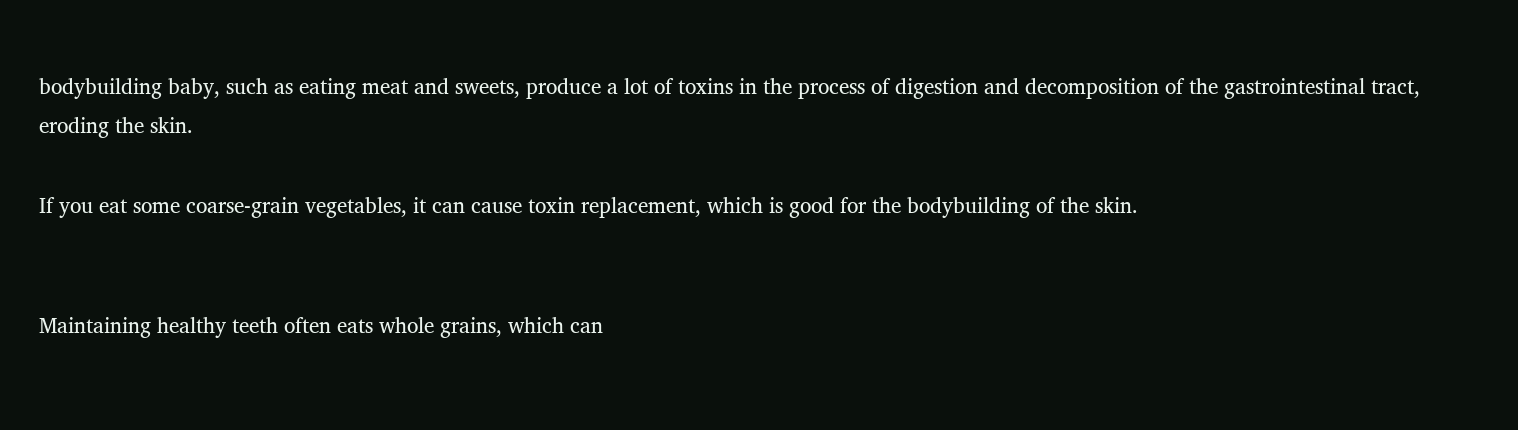bodybuilding baby, such as eating meat and sweets, produce a lot of toxins in the process of digestion and decomposition of the gastrointestinal tract, eroding the skin.

If you eat some coarse-grain vegetables, it can cause toxin replacement, which is good for the bodybuilding of the skin.


Maintaining healthy teeth often eats whole grains, which can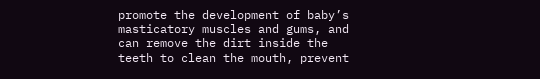promote the development of baby’s masticatory muscles and gums, and can remove the dirt inside the teeth to clean the mouth, prevent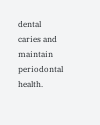dental caries and maintain periodontal health.